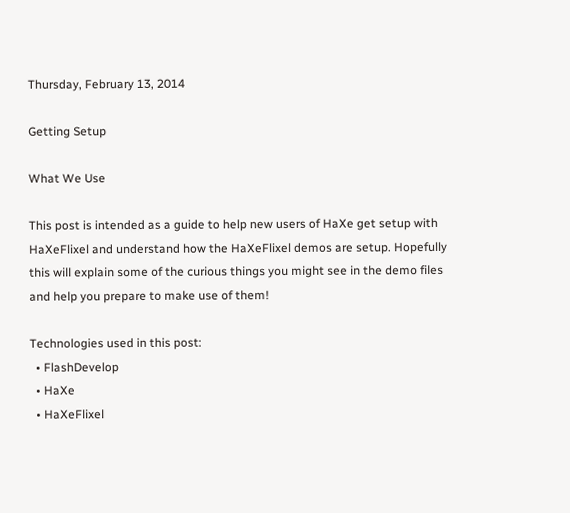Thursday, February 13, 2014

Getting Setup

What We Use

This post is intended as a guide to help new users of HaXe get setup with HaXeFlixel and understand how the HaXeFlixel demos are setup. Hopefully this will explain some of the curious things you might see in the demo files and help you prepare to make use of them!

Technologies used in this post:
  • FlashDevelop
  • HaXe
  • HaXeFlixel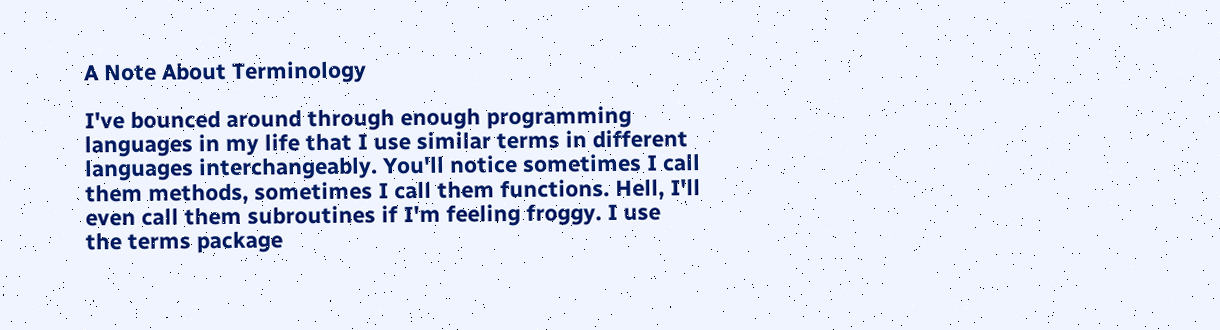A Note About Terminology

I've bounced around through enough programming languages in my life that I use similar terms in different languages interchangeably. You'll notice sometimes I call them methods, sometimes I call them functions. Hell, I'll even call them subroutines if I'm feeling froggy. I use the terms package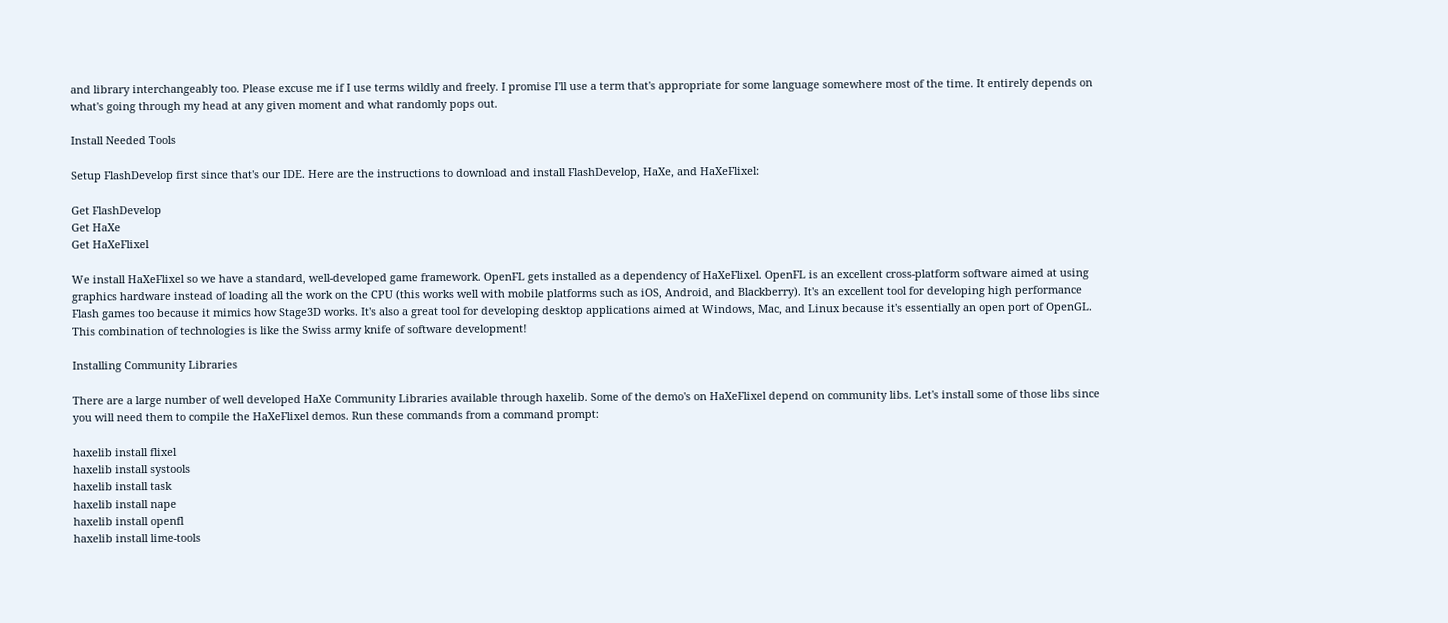and library interchangeably too. Please excuse me if I use terms wildly and freely. I promise I'll use a term that's appropriate for some language somewhere most of the time. It entirely depends on what's going through my head at any given moment and what randomly pops out.

Install Needed Tools

Setup FlashDevelop first since that's our IDE. Here are the instructions to download and install FlashDevelop, HaXe, and HaXeFlixel:

Get FlashDevelop
Get HaXe
Get HaXeFlixel

We install HaXeFlixel so we have a standard, well-developed game framework. OpenFL gets installed as a dependency of HaXeFlixel. OpenFL is an excellent cross-platform software aimed at using graphics hardware instead of loading all the work on the CPU (this works well with mobile platforms such as iOS, Android, and Blackberry). It's an excellent tool for developing high performance Flash games too because it mimics how Stage3D works. It's also a great tool for developing desktop applications aimed at Windows, Mac, and Linux because it's essentially an open port of OpenGL. This combination of technologies is like the Swiss army knife of software development!

Installing Community Libraries

There are a large number of well developed HaXe Community Libraries available through haxelib. Some of the demo's on HaXeFlixel depend on community libs. Let's install some of those libs since you will need them to compile the HaXeFlixel demos. Run these commands from a command prompt:

haxelib install flixel
haxelib install systools
haxelib install task
haxelib install nape
haxelib install openfl
haxelib install lime-tools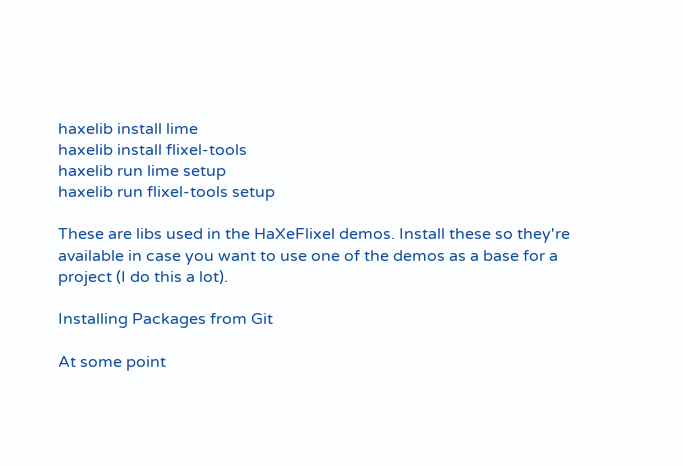haxelib install lime
haxelib install flixel-tools
haxelib run lime setup
haxelib run flixel-tools setup

These are libs used in the HaXeFlixel demos. Install these so they're available in case you want to use one of the demos as a base for a project (I do this a lot).

Installing Packages from Git

At some point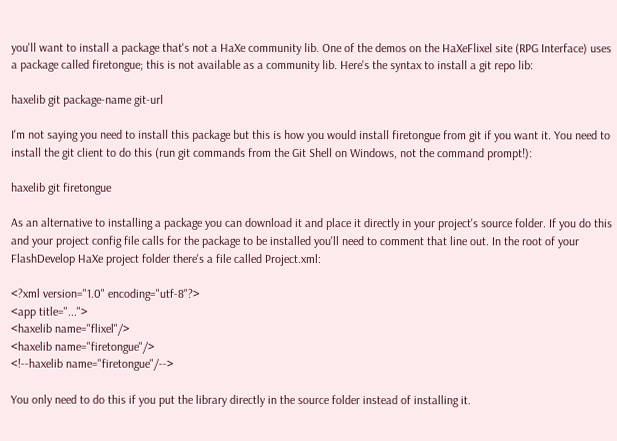you'll want to install a package that's not a HaXe community lib. One of the demos on the HaXeFlixel site (RPG Interface) uses a package called firetongue; this is not available as a community lib. Here's the syntax to install a git repo lib:

haxelib git package-name git-url

I'm not saying you need to install this package but this is how you would install firetongue from git if you want it. You need to install the git client to do this (run git commands from the Git Shell on Windows, not the command prompt!):

haxelib git firetongue

As an alternative to installing a package you can download it and place it directly in your project's source folder. If you do this and your project config file calls for the package to be installed you'll need to comment that line out. In the root of your FlashDevelop HaXe project folder there's a file called Project.xml:

<?xml version="1.0" encoding="utf-8"?>
<app title="...">
<haxelib name="flixel"/>
<haxelib name="firetongue"/>
<!--haxelib name="firetongue"/-->

You only need to do this if you put the library directly in the source folder instead of installing it.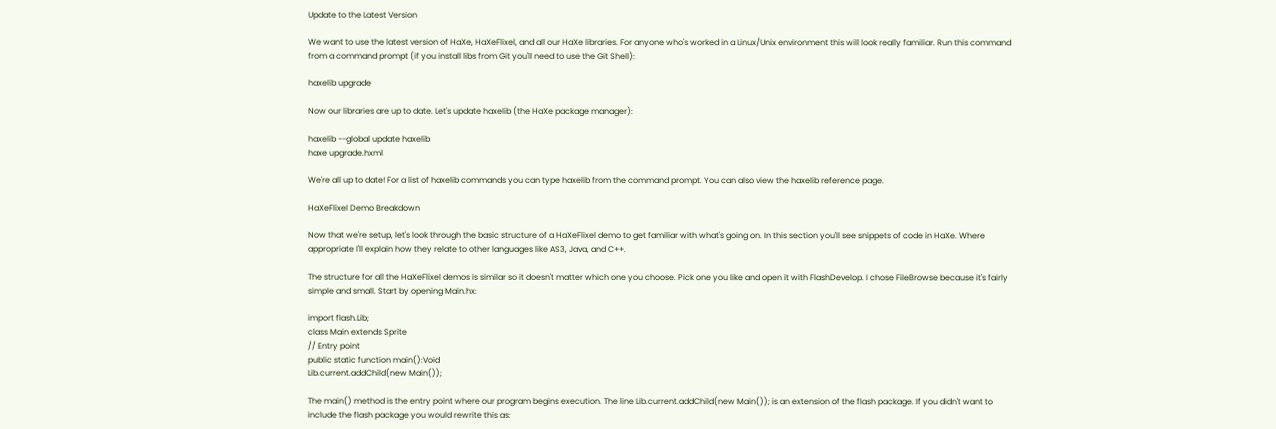Update to the Latest Version

We want to use the latest version of HaXe, HaXeFlixel, and all our HaXe libraries. For anyone who's worked in a Linux/Unix environment this will look really familiar. Run this command from a command prompt (if you install libs from Git you'll need to use the Git Shell):

haxelib upgrade

Now our libraries are up to date. Let's update haxelib (the HaXe package manager):

haxelib --global update haxelib
haxe upgrade.hxml

We're all up to date! For a list of haxelib commands you can type haxelib from the command prompt. You can also view the haxelib reference page.

HaXeFlixel Demo Breakdown

Now that we're setup, let's look through the basic structure of a HaXeFlixel demo to get familiar with what's going on. In this section you'll see snippets of code in HaXe. Where appropriate I'll explain how they relate to other languages like AS3, Java, and C++.

The structure for all the HaXeFlixel demos is similar so it doesn't matter which one you choose. Pick one you like and open it with FlashDevelop. I chose FileBrowse because it's fairly simple and small. Start by opening Main.hx:

import flash.Lib;
class Main extends Sprite
// Entry point
public static function main():Void
Lib.current.addChild(new Main());

The main() method is the entry point where our program begins execution. The line Lib.current.addChild(new Main()); is an extension of the flash package. If you didn't want to include the flash package you would rewrite this as: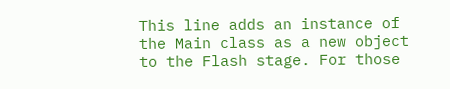This line adds an instance of the Main class as a new object to the Flash stage. For those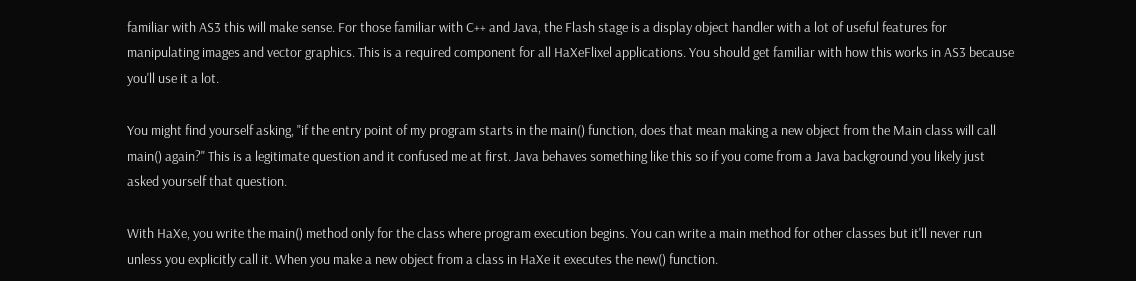familiar with AS3 this will make sense. For those familiar with C++ and Java, the Flash stage is a display object handler with a lot of useful features for manipulating images and vector graphics. This is a required component for all HaXeFlixel applications. You should get familiar with how this works in AS3 because you'll use it a lot.

You might find yourself asking, "if the entry point of my program starts in the main() function, does that mean making a new object from the Main class will call main() again?" This is a legitimate question and it confused me at first. Java behaves something like this so if you come from a Java background you likely just asked yourself that question.

With HaXe, you write the main() method only for the class where program execution begins. You can write a main method for other classes but it'll never run unless you explicitly call it. When you make a new object from a class in HaXe it executes the new() function.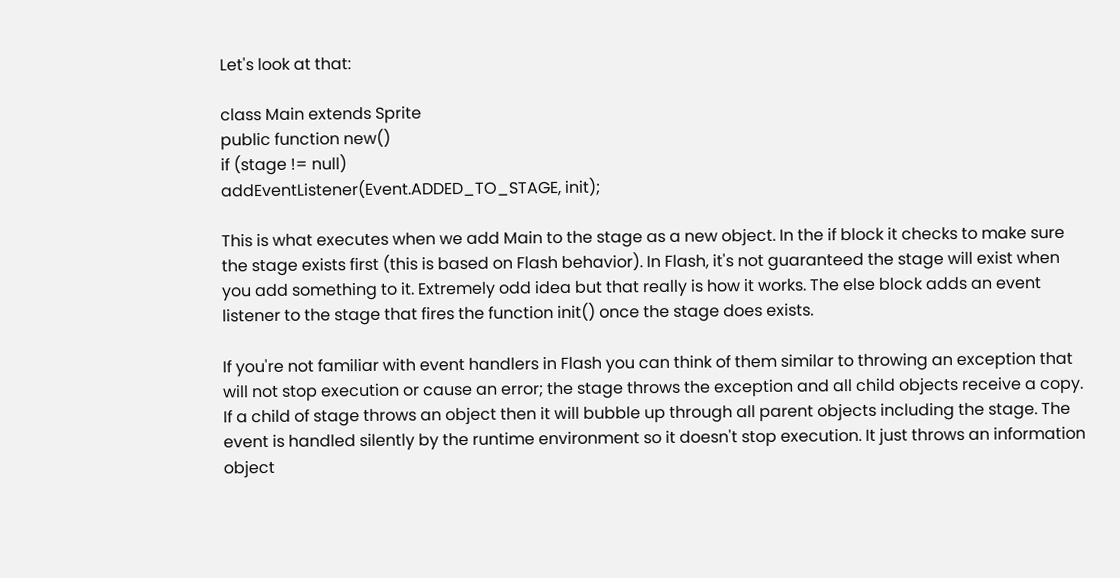Let's look at that:

class Main extends Sprite
public function new()
if (stage != null)
addEventListener(Event.ADDED_TO_STAGE, init);

This is what executes when we add Main to the stage as a new object. In the if block it checks to make sure the stage exists first (this is based on Flash behavior). In Flash, it's not guaranteed the stage will exist when you add something to it. Extremely odd idea but that really is how it works. The else block adds an event listener to the stage that fires the function init() once the stage does exists.

If you're not familiar with event handlers in Flash you can think of them similar to throwing an exception that will not stop execution or cause an error; the stage throws the exception and all child objects receive a copy. If a child of stage throws an object then it will bubble up through all parent objects including the stage. The event is handled silently by the runtime environment so it doesn't stop execution. It just throws an information object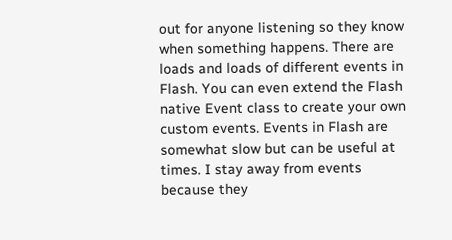out for anyone listening so they know when something happens. There are loads and loads of different events in Flash. You can even extend the Flash native Event class to create your own custom events. Events in Flash are somewhat slow but can be useful at times. I stay away from events because they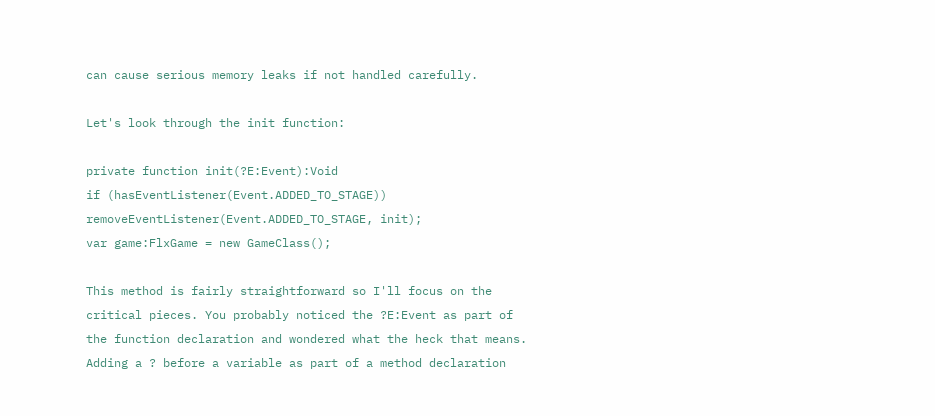can cause serious memory leaks if not handled carefully.

Let's look through the init function:

private function init(?E:Event):Void
if (hasEventListener(Event.ADDED_TO_STAGE))
removeEventListener(Event.ADDED_TO_STAGE, init);
var game:FlxGame = new GameClass();

This method is fairly straightforward so I'll focus on the critical pieces. You probably noticed the ?E:Event as part of the function declaration and wondered what the heck that means. Adding a ? before a variable as part of a method declaration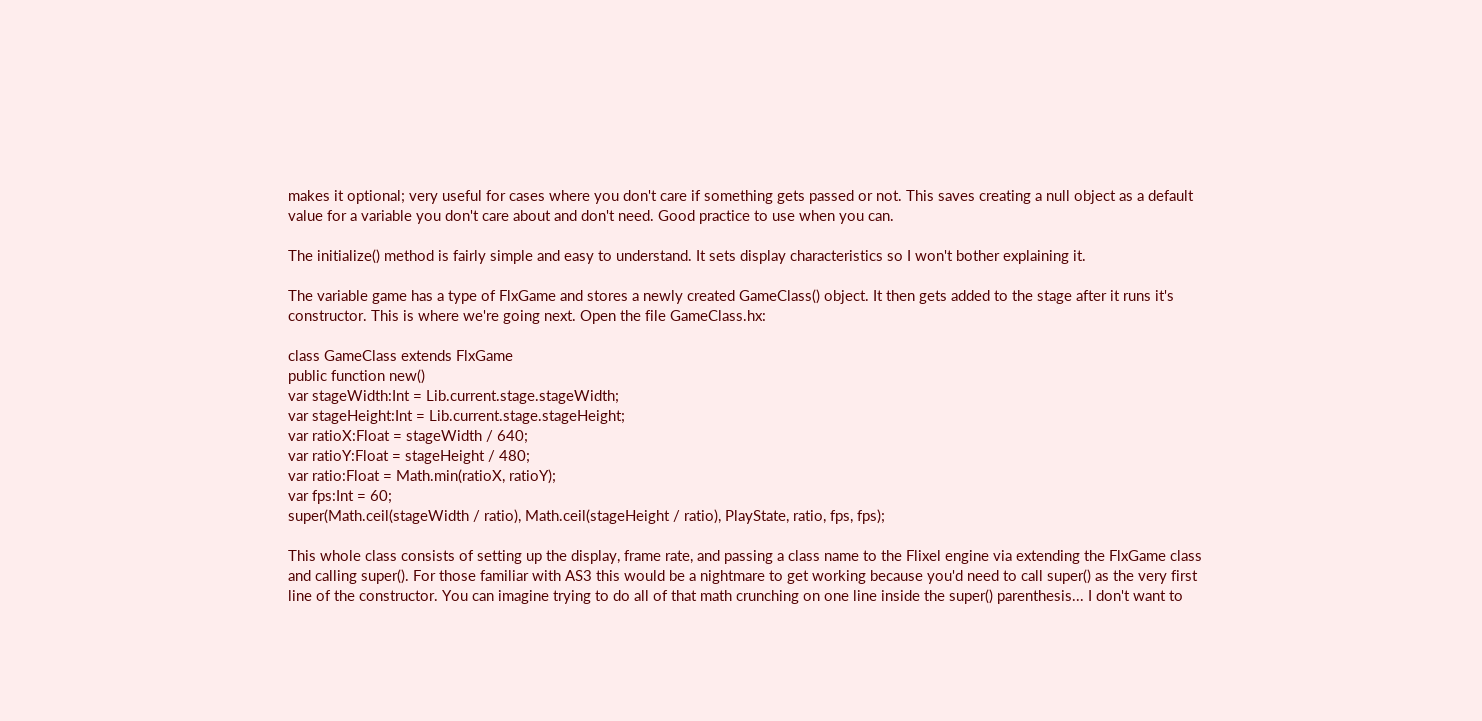makes it optional; very useful for cases where you don't care if something gets passed or not. This saves creating a null object as a default value for a variable you don't care about and don't need. Good practice to use when you can.

The initialize() method is fairly simple and easy to understand. It sets display characteristics so I won't bother explaining it.

The variable game has a type of FlxGame and stores a newly created GameClass() object. It then gets added to the stage after it runs it's constructor. This is where we're going next. Open the file GameClass.hx:

class GameClass extends FlxGame
public function new()
var stageWidth:Int = Lib.current.stage.stageWidth;
var stageHeight:Int = Lib.current.stage.stageHeight;
var ratioX:Float = stageWidth / 640;
var ratioY:Float = stageHeight / 480;
var ratio:Float = Math.min(ratioX, ratioY);
var fps:Int = 60;
super(Math.ceil(stageWidth / ratio), Math.ceil(stageHeight / ratio), PlayState, ratio, fps, fps);

This whole class consists of setting up the display, frame rate, and passing a class name to the Flixel engine via extending the FlxGame class and calling super(). For those familiar with AS3 this would be a nightmare to get working because you'd need to call super() as the very first line of the constructor. You can imagine trying to do all of that math crunching on one line inside the super() parenthesis... I don't want to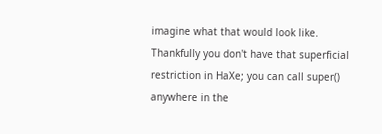imagine what that would look like. Thankfully you don't have that superficial restriction in HaXe; you can call super() anywhere in the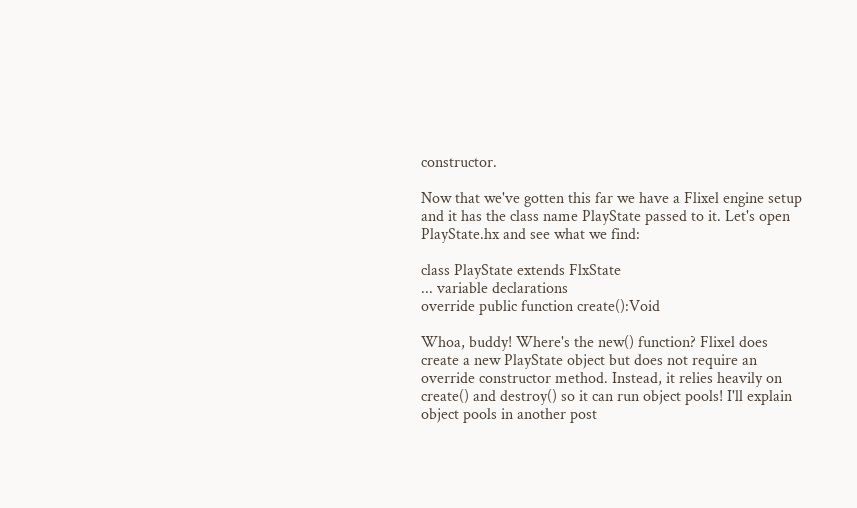constructor.

Now that we've gotten this far we have a Flixel engine setup and it has the class name PlayState passed to it. Let's open PlayState.hx and see what we find:

class PlayState extends FlxState
... variable declarations
override public function create():Void

Whoa, buddy! Where's the new() function? Flixel does create a new PlayState object but does not require an override constructor method. Instead, it relies heavily on create() and destroy() so it can run object pools! I'll explain object pools in another post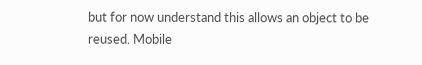but for now understand this allows an object to be reused. Mobile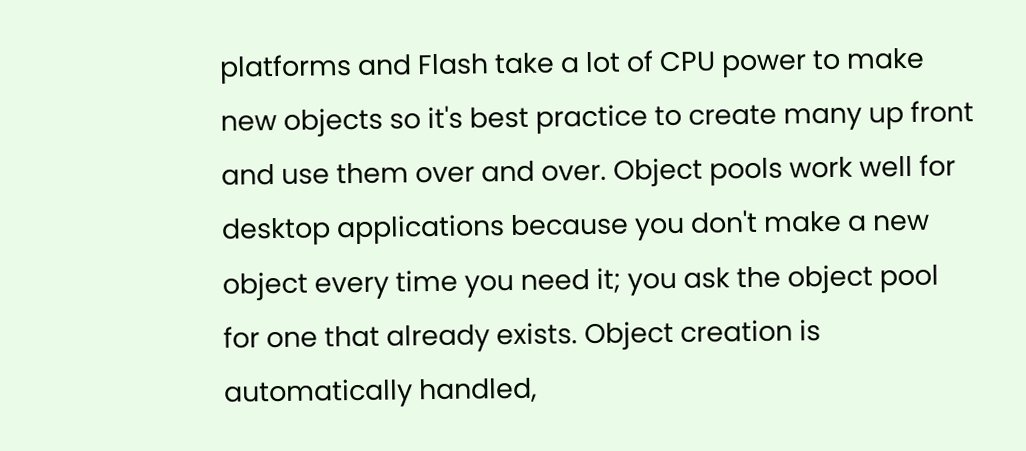platforms and Flash take a lot of CPU power to make new objects so it's best practice to create many up front and use them over and over. Object pools work well for desktop applications because you don't make a new object every time you need it; you ask the object pool for one that already exists. Object creation is automatically handled,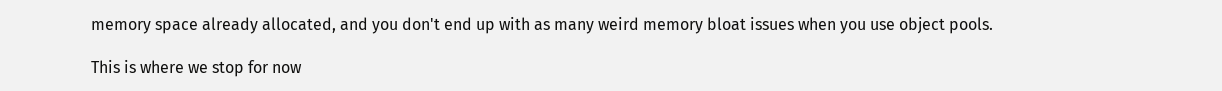memory space already allocated, and you don't end up with as many weird memory bloat issues when you use object pools.

This is where we stop for now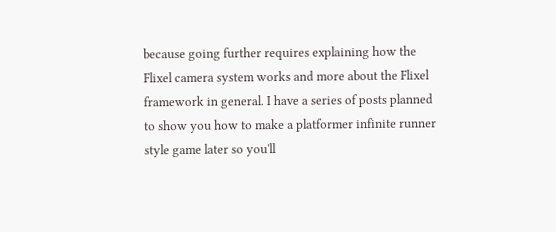because going further requires explaining how the Flixel camera system works and more about the Flixel framework in general. I have a series of posts planned to show you how to make a platformer infinite runner style game later so you'll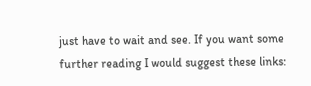just have to wait and see. If you want some further reading I would suggest these links: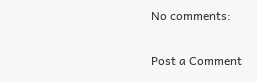No comments:

Post a Comment